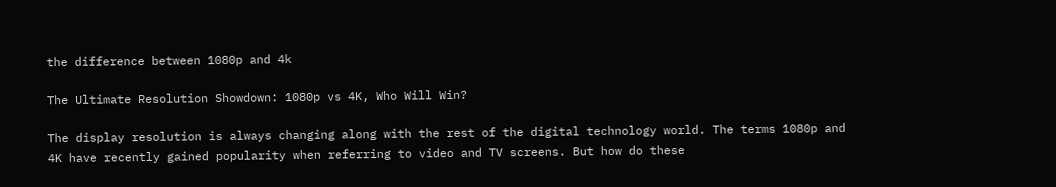the difference between 1080p and 4k

The Ultimate Resolution Showdown: 1080p vs 4K, Who Will Win?

The display resolution is always changing along with the rest of the digital technology world. The terms 1080p and 4K have recently gained popularity when referring to video and TV screens. But how do these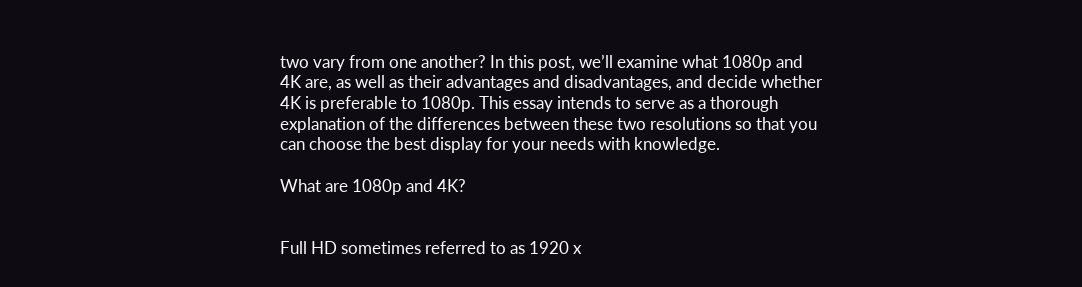two vary from one another? In this post, we’ll examine what 1080p and 4K are, as well as their advantages and disadvantages, and decide whether 4K is preferable to 1080p. This essay intends to serve as a thorough explanation of the differences between these two resolutions so that you can choose the best display for your needs with knowledge.

What are 1080p and 4K?


Full HD sometimes referred to as 1920 x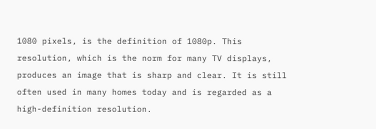1080 pixels, is the definition of 1080p. This resolution, which is the norm for many TV displays, produces an image that is sharp and clear. It is still often used in many homes today and is regarded as a high-definition resolution.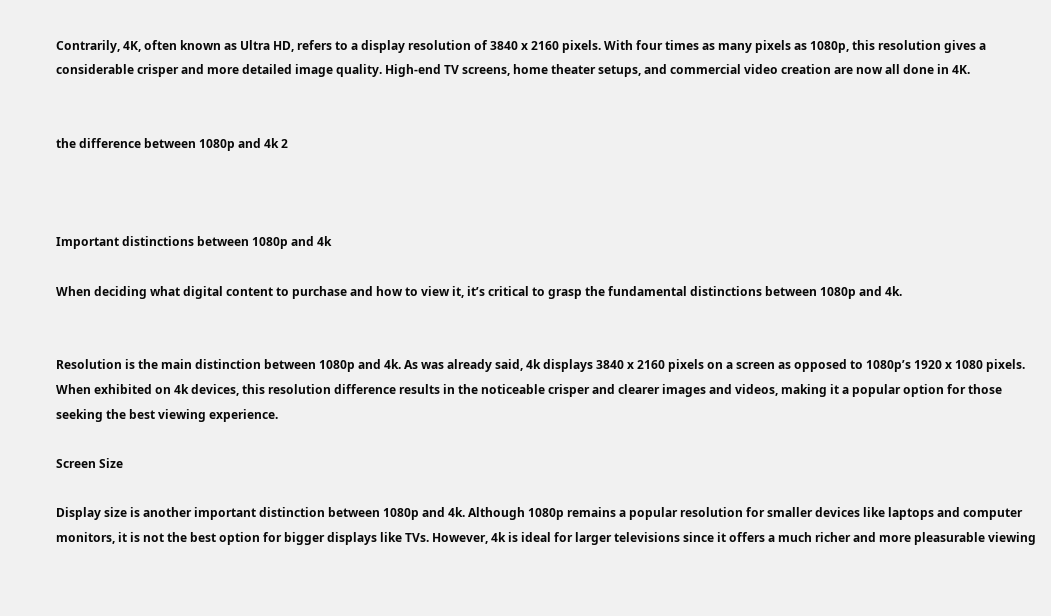Contrarily, 4K, often known as Ultra HD, refers to a display resolution of 3840 x 2160 pixels. With four times as many pixels as 1080p, this resolution gives a considerable crisper and more detailed image quality. High-end TV screens, home theater setups, and commercial video creation are now all done in 4K.


the difference between 1080p and 4k 2



Important distinctions between 1080p and 4k

When deciding what digital content to purchase and how to view it, it’s critical to grasp the fundamental distinctions between 1080p and 4k.


Resolution is the main distinction between 1080p and 4k. As was already said, 4k displays 3840 x 2160 pixels on a screen as opposed to 1080p’s 1920 x 1080 pixels. When exhibited on 4k devices, this resolution difference results in the noticeable crisper and clearer images and videos, making it a popular option for those seeking the best viewing experience.

Screen Size

Display size is another important distinction between 1080p and 4k. Although 1080p remains a popular resolution for smaller devices like laptops and computer monitors, it is not the best option for bigger displays like TVs. However, 4k is ideal for larger televisions since it offers a much richer and more pleasurable viewing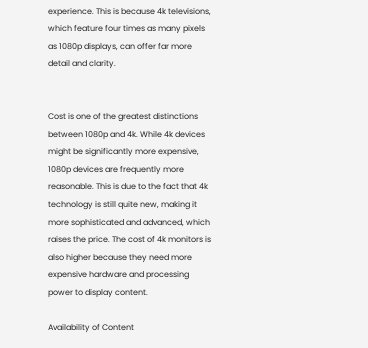experience. This is because 4k televisions, which feature four times as many pixels as 1080p displays, can offer far more detail and clarity.


Cost is one of the greatest distinctions between 1080p and 4k. While 4k devices might be significantly more expensive, 1080p devices are frequently more reasonable. This is due to the fact that 4k technology is still quite new, making it more sophisticated and advanced, which raises the price. The cost of 4k monitors is also higher because they need more expensive hardware and processing power to display content.

Availability of Content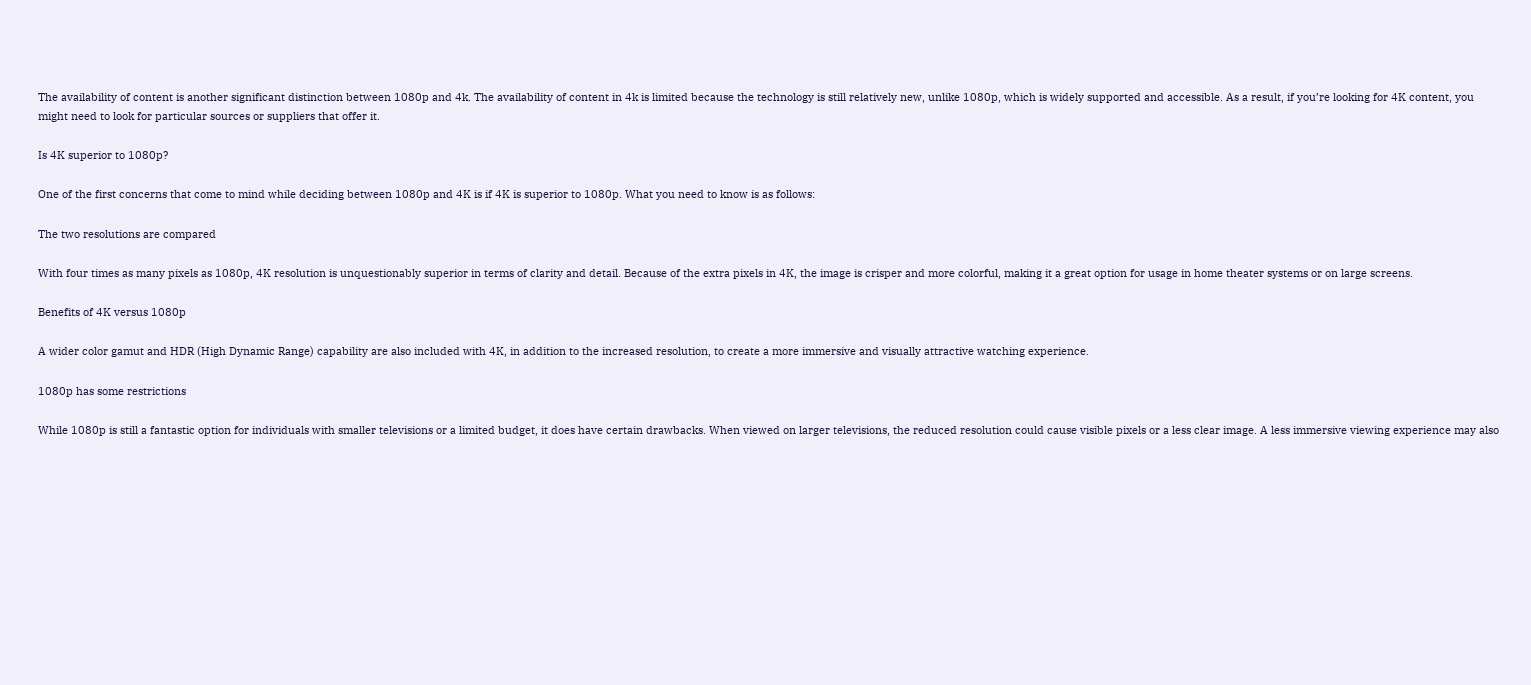The availability of content is another significant distinction between 1080p and 4k. The availability of content in 4k is limited because the technology is still relatively new, unlike 1080p, which is widely supported and accessible. As a result, if you’re looking for 4K content, you might need to look for particular sources or suppliers that offer it.

Is 4K superior to 1080p?

One of the first concerns that come to mind while deciding between 1080p and 4K is if 4K is superior to 1080p. What you need to know is as follows:

The two resolutions are compared

With four times as many pixels as 1080p, 4K resolution is unquestionably superior in terms of clarity and detail. Because of the extra pixels in 4K, the image is crisper and more colorful, making it a great option for usage in home theater systems or on large screens.

Benefits of 4K versus 1080p

A wider color gamut and HDR (High Dynamic Range) capability are also included with 4K, in addition to the increased resolution, to create a more immersive and visually attractive watching experience.

1080p has some restrictions

While 1080p is still a fantastic option for individuals with smaller televisions or a limited budget, it does have certain drawbacks. When viewed on larger televisions, the reduced resolution could cause visible pixels or a less clear image. A less immersive viewing experience may also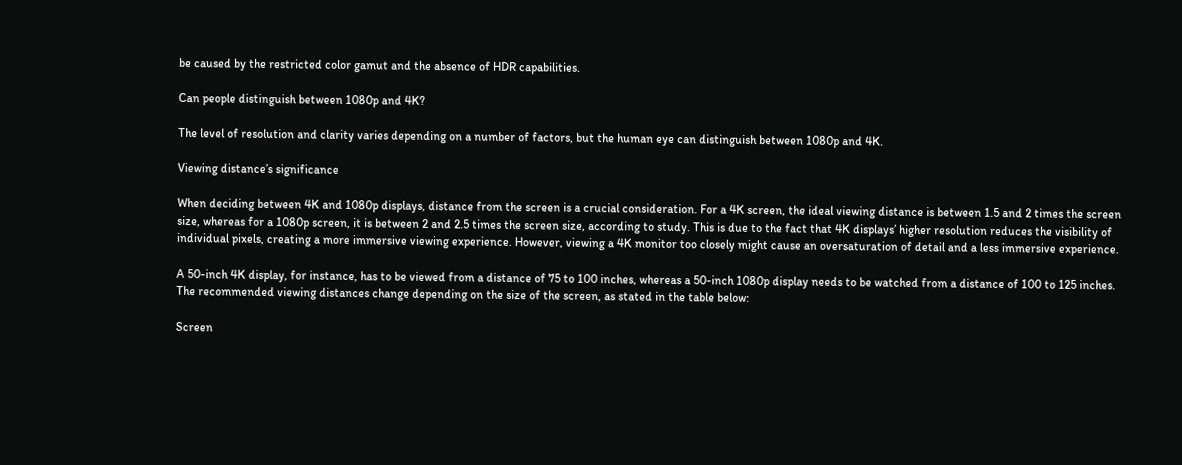be caused by the restricted color gamut and the absence of HDR capabilities.

Can people distinguish between 1080p and 4K?

The level of resolution and clarity varies depending on a number of factors, but the human eye can distinguish between 1080p and 4K.

Viewing distance’s significance

When deciding between 4K and 1080p displays, distance from the screen is a crucial consideration. For a 4K screen, the ideal viewing distance is between 1.5 and 2 times the screen size, whereas for a 1080p screen, it is between 2 and 2.5 times the screen size, according to study. This is due to the fact that 4K displays’ higher resolution reduces the visibility of individual pixels, creating a more immersive viewing experience. However, viewing a 4K monitor too closely might cause an oversaturation of detail and a less immersive experience.

A 50-inch 4K display, for instance, has to be viewed from a distance of 75 to 100 inches, whereas a 50-inch 1080p display needs to be watched from a distance of 100 to 125 inches. The recommended viewing distances change depending on the size of the screen, as stated in the table below:

Screen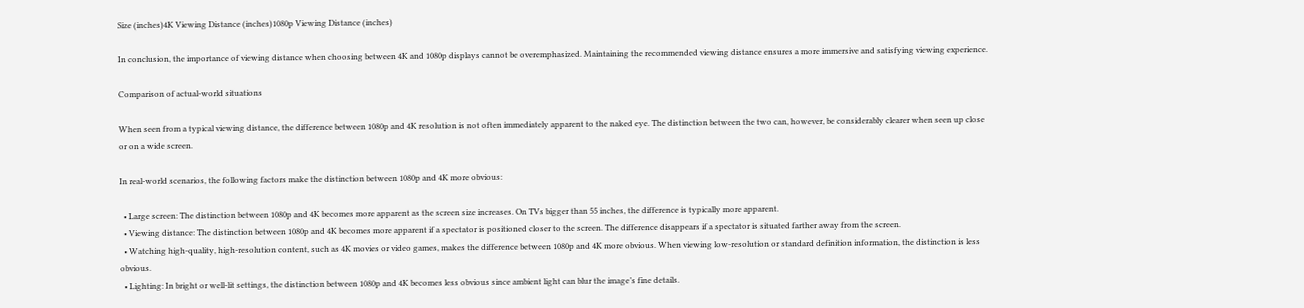Size (inches)4K Viewing Distance (inches)1080p Viewing Distance (inches)

In conclusion, the importance of viewing distance when choosing between 4K and 1080p displays cannot be overemphasized. Maintaining the recommended viewing distance ensures a more immersive and satisfying viewing experience.

Comparison of actual-world situations

When seen from a typical viewing distance, the difference between 1080p and 4K resolution is not often immediately apparent to the naked eye. The distinction between the two can, however, be considerably clearer when seen up close or on a wide screen.

In real-world scenarios, the following factors make the distinction between 1080p and 4K more obvious:

  • Large screen: The distinction between 1080p and 4K becomes more apparent as the screen size increases. On TVs bigger than 55 inches, the difference is typically more apparent.
  • Viewing distance: The distinction between 1080p and 4K becomes more apparent if a spectator is positioned closer to the screen. The difference disappears if a spectator is situated farther away from the screen.
  • Watching high-quality, high-resolution content, such as 4K movies or video games, makes the difference between 1080p and 4K more obvious. When viewing low-resolution or standard definition information, the distinction is less obvious.
  • Lighting: In bright or well-lit settings, the distinction between 1080p and 4K becomes less obvious since ambient light can blur the image’s fine details.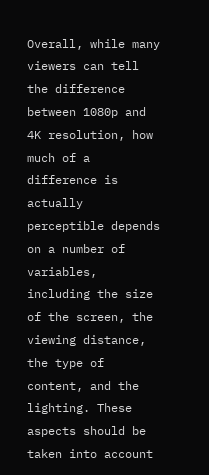Overall, while many viewers can tell the difference between 1080p and 4K resolution, how much of a difference is actually perceptible depends on a number of variables, including the size of the screen, the viewing distance, the type of content, and the lighting. These aspects should be taken into account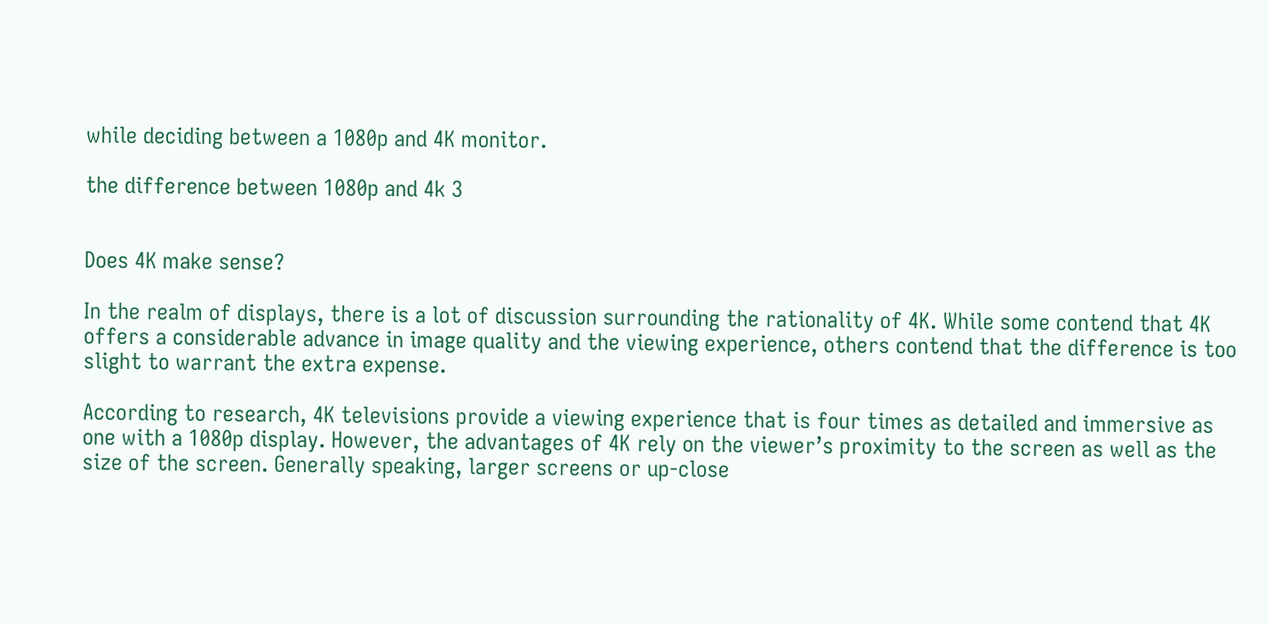while deciding between a 1080p and 4K monitor.

the difference between 1080p and 4k 3


Does 4K make sense?

In the realm of displays, there is a lot of discussion surrounding the rationality of 4K. While some contend that 4K offers a considerable advance in image quality and the viewing experience, others contend that the difference is too slight to warrant the extra expense.

According to research, 4K televisions provide a viewing experience that is four times as detailed and immersive as one with a 1080p display. However, the advantages of 4K rely on the viewer’s proximity to the screen as well as the size of the screen. Generally speaking, larger screens or up-close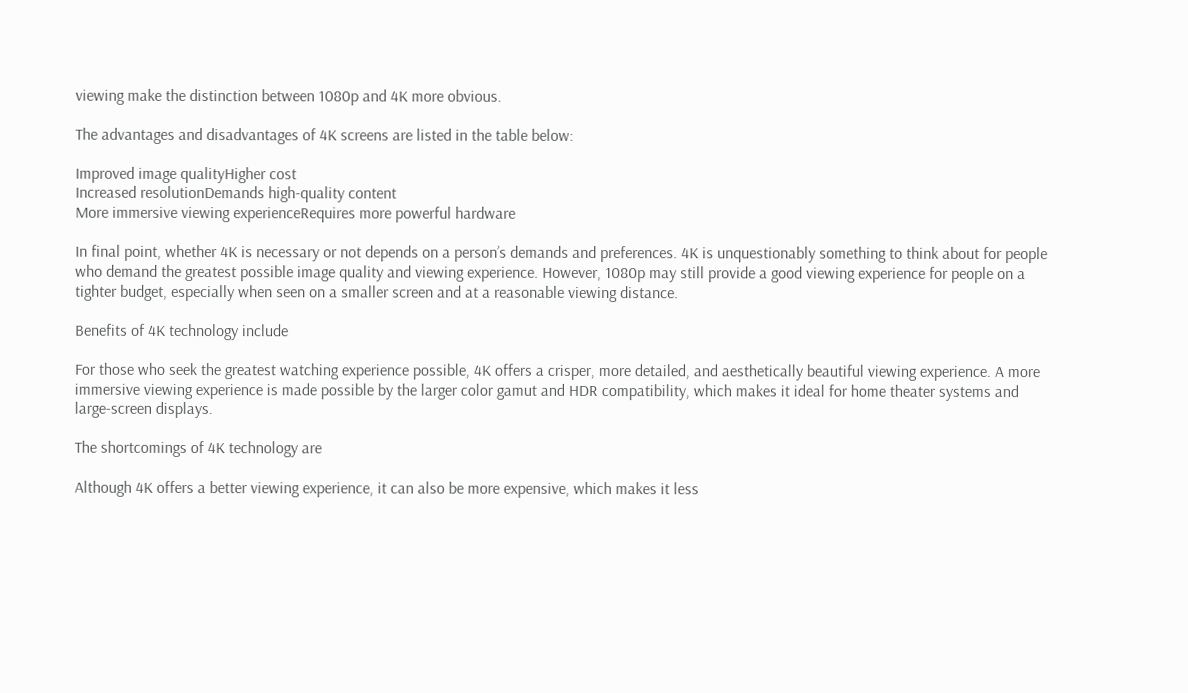viewing make the distinction between 1080p and 4K more obvious.

The advantages and disadvantages of 4K screens are listed in the table below:

Improved image qualityHigher cost
Increased resolutionDemands high-quality content
More immersive viewing experienceRequires more powerful hardware

In final point, whether 4K is necessary or not depends on a person’s demands and preferences. 4K is unquestionably something to think about for people who demand the greatest possible image quality and viewing experience. However, 1080p may still provide a good viewing experience for people on a tighter budget, especially when seen on a smaller screen and at a reasonable viewing distance.

Benefits of 4K technology include

For those who seek the greatest watching experience possible, 4K offers a crisper, more detailed, and aesthetically beautiful viewing experience. A more immersive viewing experience is made possible by the larger color gamut and HDR compatibility, which makes it ideal for home theater systems and large-screen displays.

The shortcomings of 4K technology are

Although 4K offers a better viewing experience, it can also be more expensive, which makes it less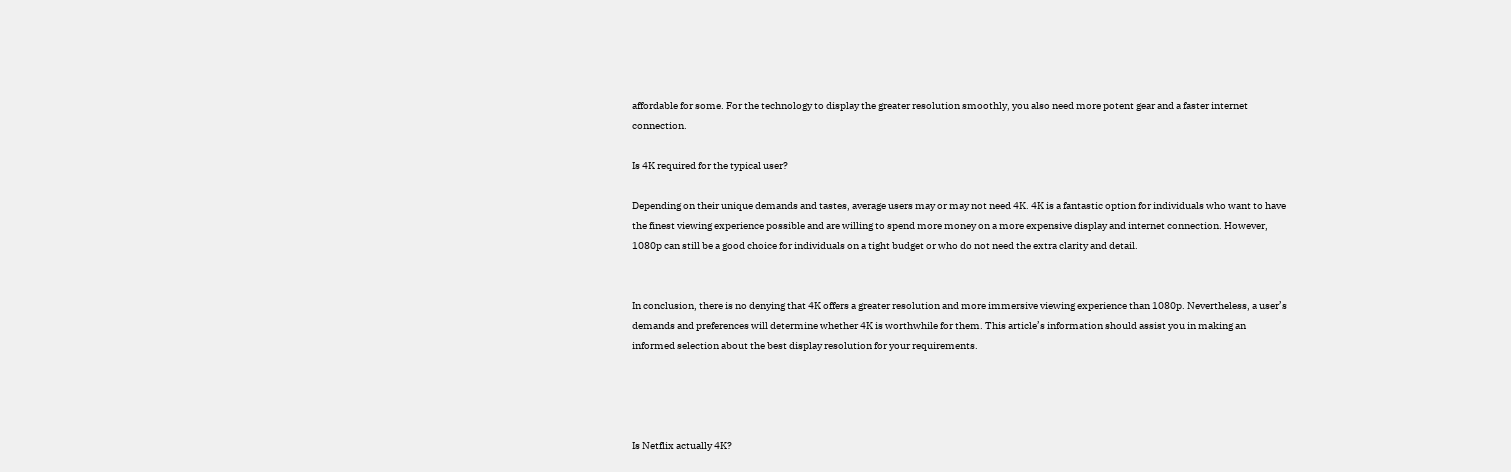affordable for some. For the technology to display the greater resolution smoothly, you also need more potent gear and a faster internet connection.

Is 4K required for the typical user?

Depending on their unique demands and tastes, average users may or may not need 4K. 4K is a fantastic option for individuals who want to have the finest viewing experience possible and are willing to spend more money on a more expensive display and internet connection. However, 1080p can still be a good choice for individuals on a tight budget or who do not need the extra clarity and detail.


In conclusion, there is no denying that 4K offers a greater resolution and more immersive viewing experience than 1080p. Nevertheless, a user’s demands and preferences will determine whether 4K is worthwhile for them. This article’s information should assist you in making an informed selection about the best display resolution for your requirements.




Is Netflix actually 4K?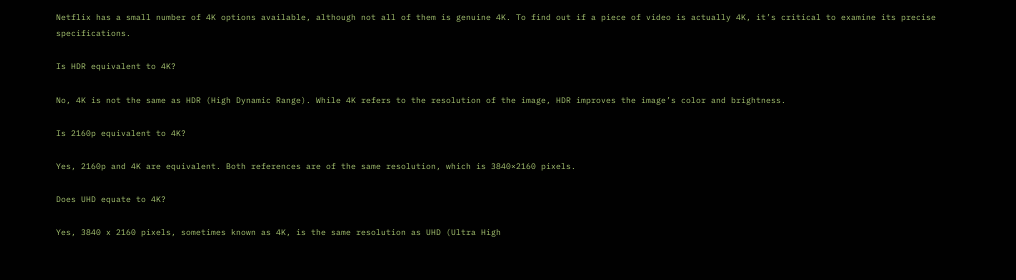Netflix has a small number of 4K options available, although not all of them is genuine 4K. To find out if a piece of video is actually 4K, it’s critical to examine its precise specifications.

Is HDR equivalent to 4K?

No, 4K is not the same as HDR (High Dynamic Range). While 4K refers to the resolution of the image, HDR improves the image’s color and brightness.

Is 2160p equivalent to 4K?

Yes, 2160p and 4K are equivalent. Both references are of the same resolution, which is 3840×2160 pixels.

Does UHD equate to 4K?

Yes, 3840 x 2160 pixels, sometimes known as 4K, is the same resolution as UHD (Ultra High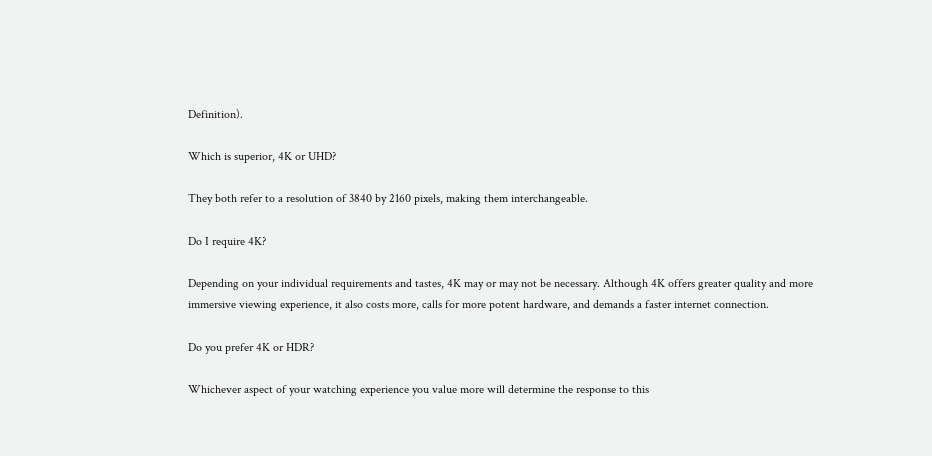Definition).

Which is superior, 4K or UHD?

They both refer to a resolution of 3840 by 2160 pixels, making them interchangeable.

Do I require 4K?

Depending on your individual requirements and tastes, 4K may or may not be necessary. Although 4K offers greater quality and more immersive viewing experience, it also costs more, calls for more potent hardware, and demands a faster internet connection.

Do you prefer 4K or HDR?

Whichever aspect of your watching experience you value more will determine the response to this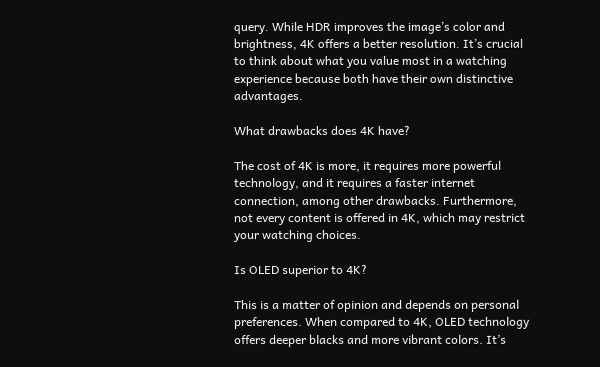query. While HDR improves the image’s color and brightness, 4K offers a better resolution. It’s crucial to think about what you value most in a watching experience because both have their own distinctive advantages.

What drawbacks does 4K have?

The cost of 4K is more, it requires more powerful technology, and it requires a faster internet connection, among other drawbacks. Furthermore, not every content is offered in 4K, which may restrict your watching choices.

Is OLED superior to 4K?

This is a matter of opinion and depends on personal preferences. When compared to 4K, OLED technology offers deeper blacks and more vibrant colors. It’s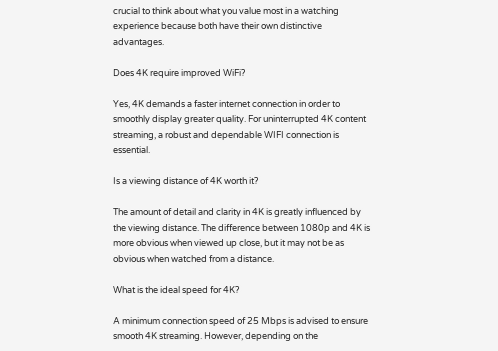crucial to think about what you value most in a watching experience because both have their own distinctive advantages.

Does 4K require improved WiFi?

Yes, 4K demands a faster internet connection in order to smoothly display greater quality. For uninterrupted 4K content streaming, a robust and dependable WIFI connection is essential.

Is a viewing distance of 4K worth it?

The amount of detail and clarity in 4K is greatly influenced by the viewing distance. The difference between 1080p and 4K is more obvious when viewed up close, but it may not be as obvious when watched from a distance.

What is the ideal speed for 4K?

A minimum connection speed of 25 Mbps is advised to ensure smooth 4K streaming. However, depending on the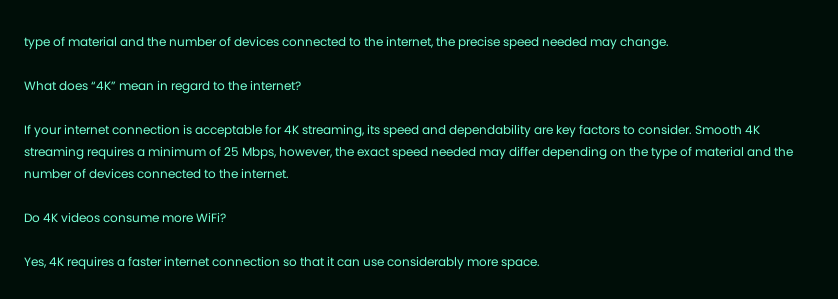type of material and the number of devices connected to the internet, the precise speed needed may change.

What does “4K” mean in regard to the internet?

If your internet connection is acceptable for 4K streaming, its speed and dependability are key factors to consider. Smooth 4K streaming requires a minimum of 25 Mbps, however, the exact speed needed may differ depending on the type of material and the number of devices connected to the internet.

Do 4K videos consume more WiFi?

Yes, 4K requires a faster internet connection so that it can use considerably more space.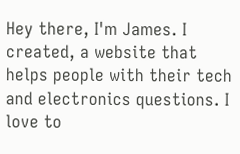Hey there, I'm James. I created, a website that helps people with their tech and electronics questions. I love to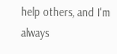help others, and I'm always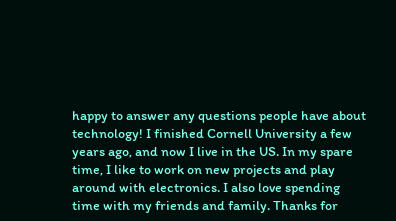happy to answer any questions people have about technology! I finished Cornell University a few years ago, and now I live in the US. In my spare time, I like to work on new projects and play around with electronics. I also love spending time with my friends and family. Thanks for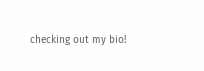checking out my bio!